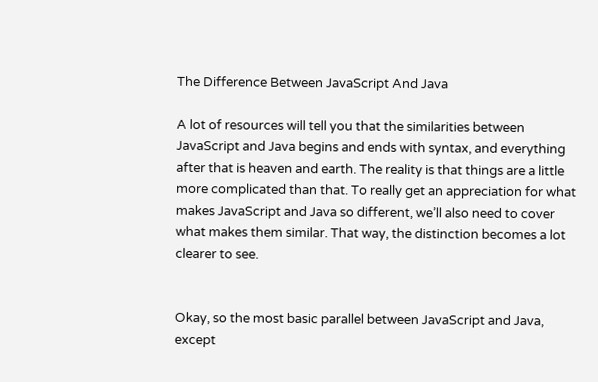The Difference Between JavaScript And Java

A lot of resources will tell you that the similarities between JavaScript and Java begins and ends with syntax, and everything after that is heaven and earth. The reality is that things are a little more complicated than that. To really get an appreciation for what makes JavaScript and Java so different, we’ll also need to cover what makes them similar. That way, the distinction becomes a lot clearer to see.


Okay, so the most basic parallel between JavaScript and Java, except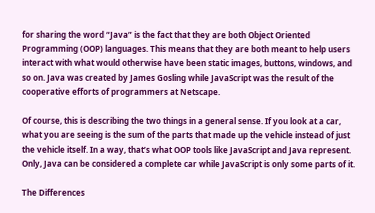for sharing the word “Java” is the fact that they are both Object Oriented Programming (OOP) languages. This means that they are both meant to help users interact with what would otherwise have been static images, buttons, windows, and so on. Java was created by James Gosling while JavaScript was the result of the cooperative efforts of programmers at Netscape.

Of course, this is describing the two things in a general sense. If you look at a car, what you are seeing is the sum of the parts that made up the vehicle instead of just the vehicle itself. In a way, that’s what OOP tools like JavaScript and Java represent. Only, Java can be considered a complete car while JavaScript is only some parts of it.

The Differences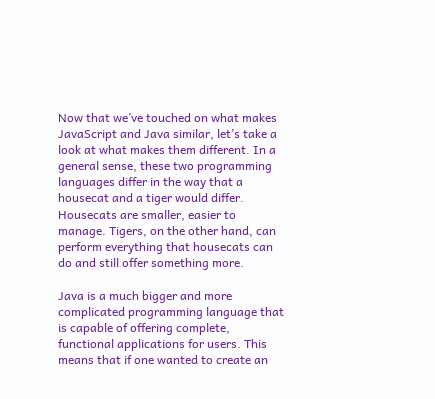Now that we’ve touched on what makes JavaScript and Java similar, let’s take a look at what makes them different. In a general sense, these two programming languages differ in the way that a housecat and a tiger would differ. Housecats are smaller, easier to manage. Tigers, on the other hand, can perform everything that housecats can do and still offer something more.

Java is a much bigger and more complicated programming language that is capable of offering complete, functional applications for users. This means that if one wanted to create an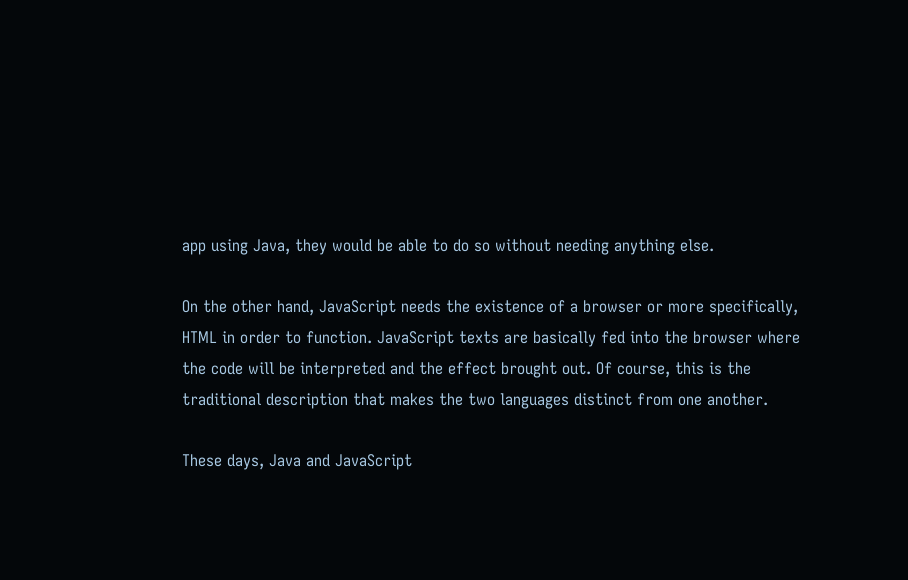app using Java, they would be able to do so without needing anything else.

On the other hand, JavaScript needs the existence of a browser or more specifically, HTML in order to function. JavaScript texts are basically fed into the browser where the code will be interpreted and the effect brought out. Of course, this is the traditional description that makes the two languages distinct from one another.

These days, Java and JavaScript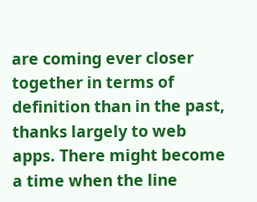are coming ever closer together in terms of definition than in the past, thanks largely to web apps. There might become a time when the line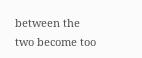between the two become too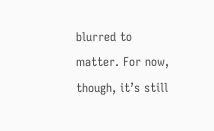blurred to matter. For now, though, it’s still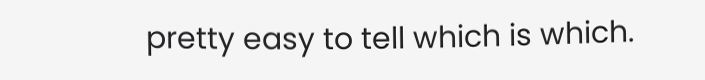pretty easy to tell which is which.